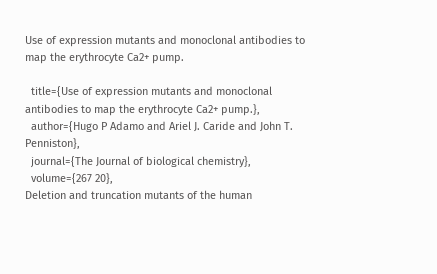Use of expression mutants and monoclonal antibodies to map the erythrocyte Ca2+ pump.

  title={Use of expression mutants and monoclonal antibodies to map the erythrocyte Ca2+ pump.},
  author={Hugo P Adamo and Ariel J. Caride and John T. Penniston},
  journal={The Journal of biological chemistry},
  volume={267 20},
Deletion and truncation mutants of the human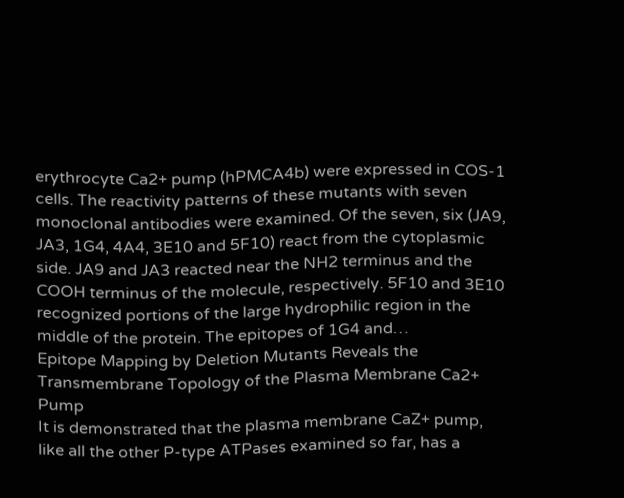erythrocyte Ca2+ pump (hPMCA4b) were expressed in COS-1 cells. The reactivity patterns of these mutants with seven monoclonal antibodies were examined. Of the seven, six (JA9, JA3, 1G4, 4A4, 3E10 and 5F10) react from the cytoplasmic side. JA9 and JA3 reacted near the NH2 terminus and the COOH terminus of the molecule, respectively. 5F10 and 3E10 recognized portions of the large hydrophilic region in the middle of the protein. The epitopes of 1G4 and…
Epitope Mapping by Deletion Mutants Reveals the Transmembrane Topology of the Plasma Membrane Ca2+ Pump
It is demonstrated that the plasma membrane CaZ+ pump, like all the other P-type ATPases examined so far, has a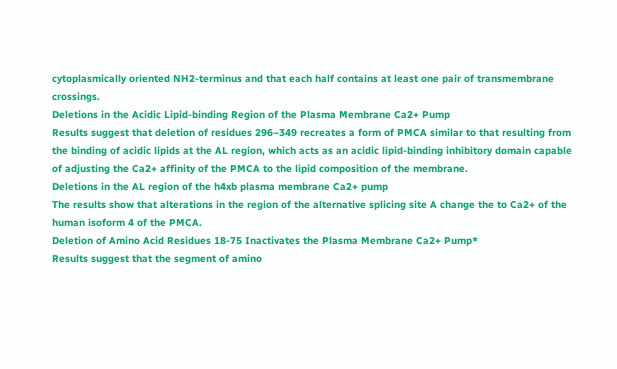cytoplasmically oriented NH2-terminus and that each half contains at least one pair of transmembrane crossings.
Deletions in the Acidic Lipid-binding Region of the Plasma Membrane Ca2+ Pump
Results suggest that deletion of residues 296–349 recreates a form of PMCA similar to that resulting from the binding of acidic lipids at the AL region, which acts as an acidic lipid-binding inhibitory domain capable of adjusting the Ca2+ affinity of the PMCA to the lipid composition of the membrane.
Deletions in the AL region of the h4xb plasma membrane Ca2+ pump
The results show that alterations in the region of the alternative splicing site A change the to Ca2+ of the human isoform 4 of the PMCA.
Deletion of Amino Acid Residues 18-75 Inactivates the Plasma Membrane Ca2+ Pump*
Results suggest that the segment of amino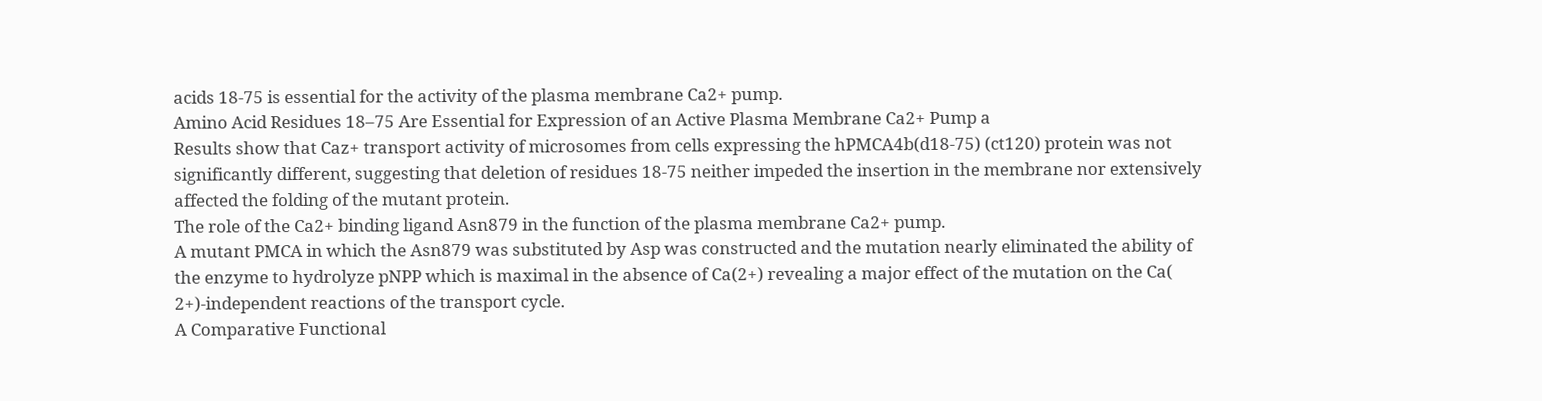acids 18-75 is essential for the activity of the plasma membrane Ca2+ pump.
Amino Acid Residues 18–75 Are Essential for Expression of an Active Plasma Membrane Ca2+ Pump a
Results show that Caz+ transport activity of microsomes from cells expressing the hPMCA4b(d18-75) (ct120) protein was not significantly different, suggesting that deletion of residues 18-75 neither impeded the insertion in the membrane nor extensively affected the folding of the mutant protein.
The role of the Ca2+ binding ligand Asn879 in the function of the plasma membrane Ca2+ pump.
A mutant PMCA in which the Asn879 was substituted by Asp was constructed and the mutation nearly eliminated the ability of the enzyme to hydrolyze pNPP which is maximal in the absence of Ca(2+) revealing a major effect of the mutation on the Ca( 2+)-independent reactions of the transport cycle.
A Comparative Functional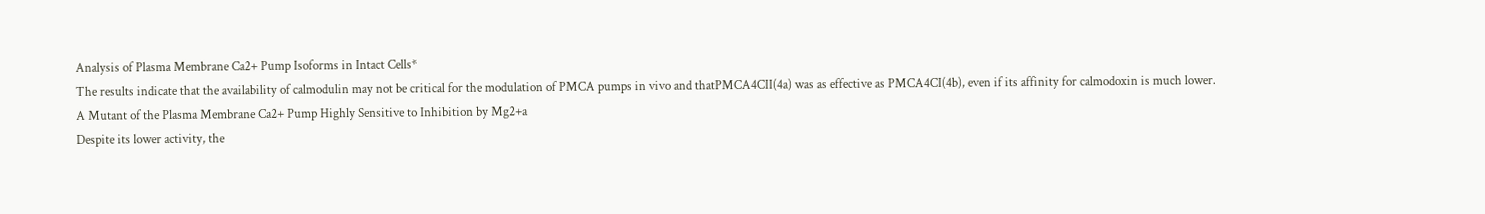Analysis of Plasma Membrane Ca2+ Pump Isoforms in Intact Cells*
The results indicate that the availability of calmodulin may not be critical for the modulation of PMCA pumps in vivo and thatPMCA4CII(4a) was as effective as PMCA4CI(4b), even if its affinity for calmodoxin is much lower.
A Mutant of the Plasma Membrane Ca2+ Pump Highly Sensitive to Inhibition by Mg2+a
Despite its lower activity, the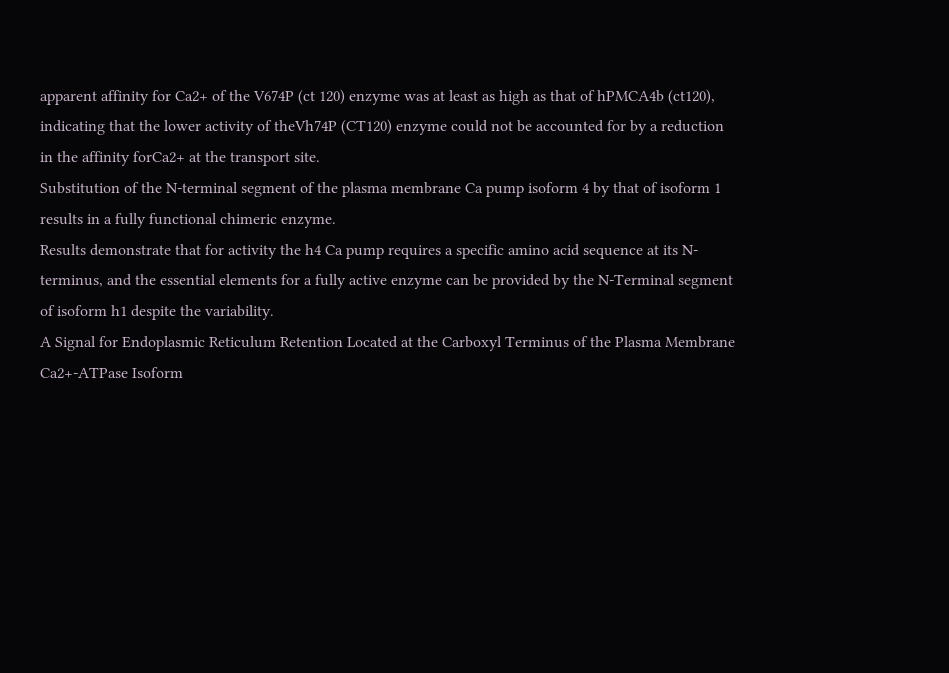apparent affinity for Ca2+ of the V674P (ct 120) enzyme was at least as high as that of hPMCA4b (ct120), indicating that the lower activity of theVh74P (CT120) enzyme could not be accounted for by a reduction in the affinity forCa2+ at the transport site.
Substitution of the N-terminal segment of the plasma membrane Ca pump isoform 4 by that of isoform 1 results in a fully functional chimeric enzyme.
Results demonstrate that for activity the h4 Ca pump requires a specific amino acid sequence at its N-terminus, and the essential elements for a fully active enzyme can be provided by the N-Terminal segment of isoform h1 despite the variability.
A Signal for Endoplasmic Reticulum Retention Located at the Carboxyl Terminus of the Plasma Membrane Ca2+-ATPase Isoform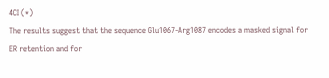4CI (*)
The results suggest that the sequence Glu1067-Arg1087 encodes a masked signal for ER retention and for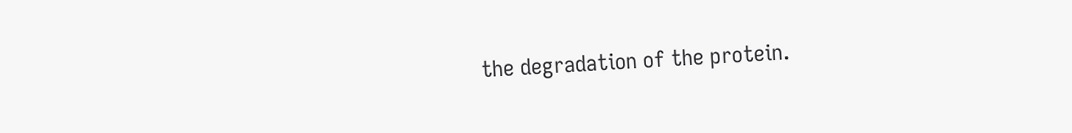the degradation of the protein.